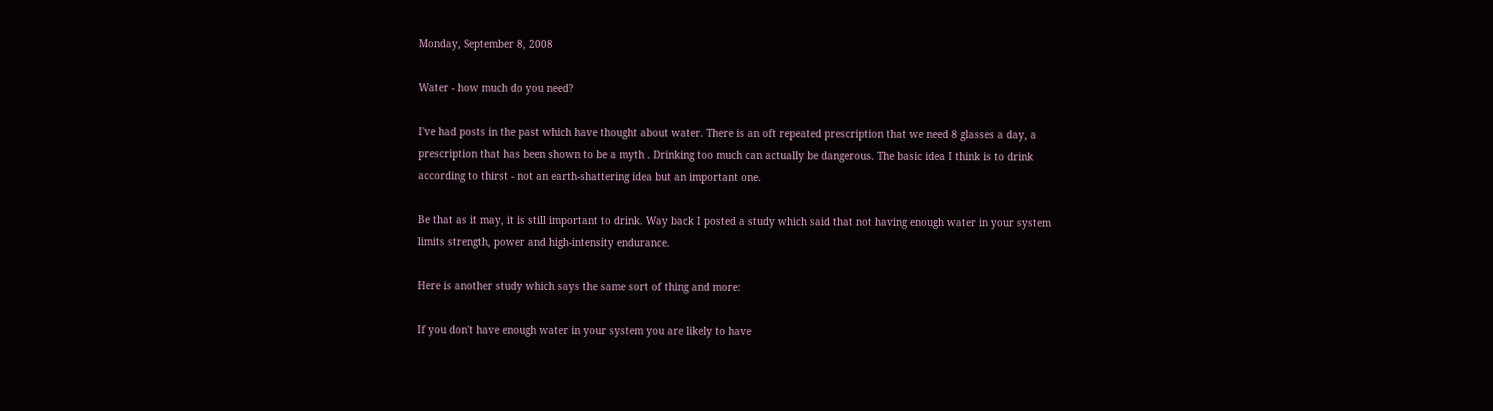Monday, September 8, 2008

Water - how much do you need?

I've had posts in the past which have thought about water. There is an oft repeated prescription that we need 8 glasses a day, a prescription that has been shown to be a myth . Drinking too much can actually be dangerous. The basic idea I think is to drink according to thirst - not an earth-shattering idea but an important one.

Be that as it may, it is still important to drink. Way back I posted a study which said that not having enough water in your system limits strength, power and high-intensity endurance.

Here is another study which says the same sort of thing and more:

If you don't have enough water in your system you are likely to have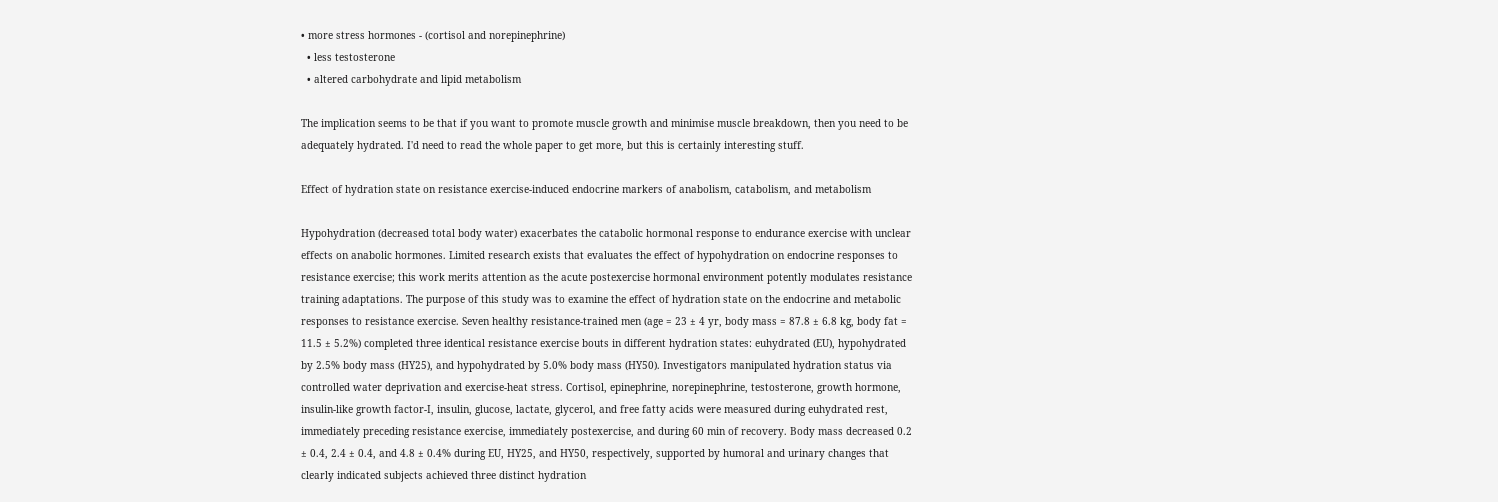• more stress hormones - (cortisol and norepinephrine)
  • less testosterone
  • altered carbohydrate and lipid metabolism

The implication seems to be that if you want to promote muscle growth and minimise muscle breakdown, then you need to be adequately hydrated. I'd need to read the whole paper to get more, but this is certainly interesting stuff.

Effect of hydration state on resistance exercise-induced endocrine markers of anabolism, catabolism, and metabolism

Hypohydration (decreased total body water) exacerbates the catabolic hormonal response to endurance exercise with unclear effects on anabolic hormones. Limited research exists that evaluates the effect of hypohydration on endocrine responses to resistance exercise; this work merits attention as the acute postexercise hormonal environment potently modulates resistance training adaptations. The purpose of this study was to examine the effect of hydration state on the endocrine and metabolic responses to resistance exercise. Seven healthy resistance-trained men (age = 23 ± 4 yr, body mass = 87.8 ± 6.8 kg, body fat = 11.5 ± 5.2%) completed three identical resistance exercise bouts in different hydration states: euhydrated (EU), hypohydrated by 2.5% body mass (HY25), and hypohydrated by 5.0% body mass (HY50). Investigators manipulated hydration status via controlled water deprivation and exercise-heat stress. Cortisol, epinephrine, norepinephrine, testosterone, growth hormone, insulin-like growth factor-I, insulin, glucose, lactate, glycerol, and free fatty acids were measured during euhydrated rest, immediately preceding resistance exercise, immediately postexercise, and during 60 min of recovery. Body mass decreased 0.2 ± 0.4, 2.4 ± 0.4, and 4.8 ± 0.4% during EU, HY25, and HY50, respectively, supported by humoral and urinary changes that clearly indicated subjects achieved three distinct hydration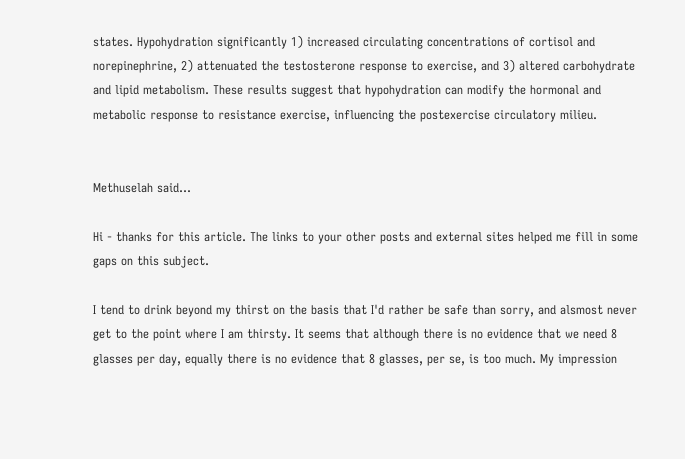states. Hypohydration significantly 1) increased circulating concentrations of cortisol and norepinephrine, 2) attenuated the testosterone response to exercise, and 3) altered carbohydrate and lipid metabolism. These results suggest that hypohydration can modify the hormonal and metabolic response to resistance exercise, influencing the postexercise circulatory milieu.


Methuselah said...

Hi - thanks for this article. The links to your other posts and external sites helped me fill in some gaps on this subject.

I tend to drink beyond my thirst on the basis that I'd rather be safe than sorry, and alsmost never get to the point where I am thirsty. It seems that although there is no evidence that we need 8 glasses per day, equally there is no evidence that 8 glasses, per se, is too much. My impression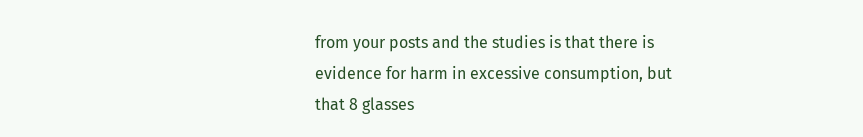from your posts and the studies is that there is evidence for harm in excessive consumption, but that 8 glasses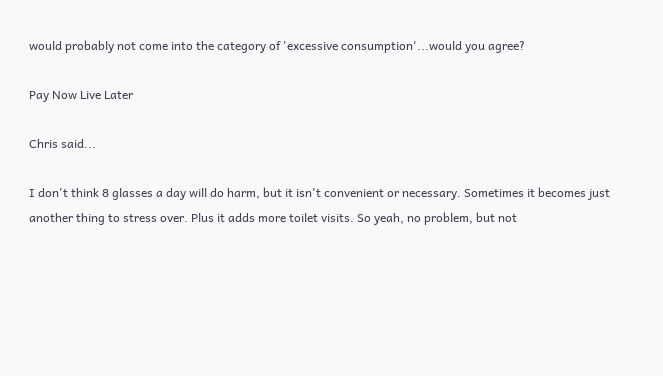would probably not come into the category of 'excessive consumption'...would you agree?

Pay Now Live Later

Chris said...

I don't think 8 glasses a day will do harm, but it isn't convenient or necessary. Sometimes it becomes just another thing to stress over. Plus it adds more toilet visits. So yeah, no problem, but not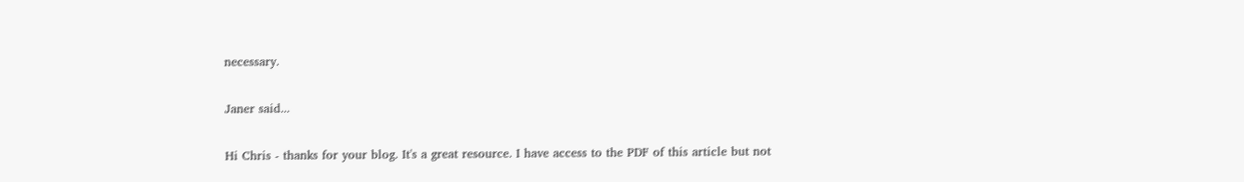necessary.

Janer said...

Hi Chris - thanks for your blog. It's a great resource. I have access to the PDF of this article but not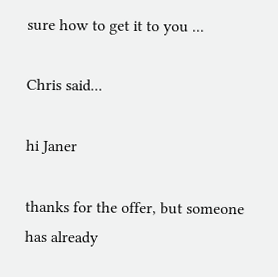sure how to get it to you ...

Chris said...

hi Janer

thanks for the offer, but someone has already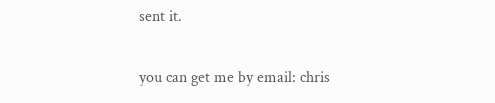sent it.

you can get me by email: chris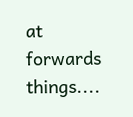at forwards things....